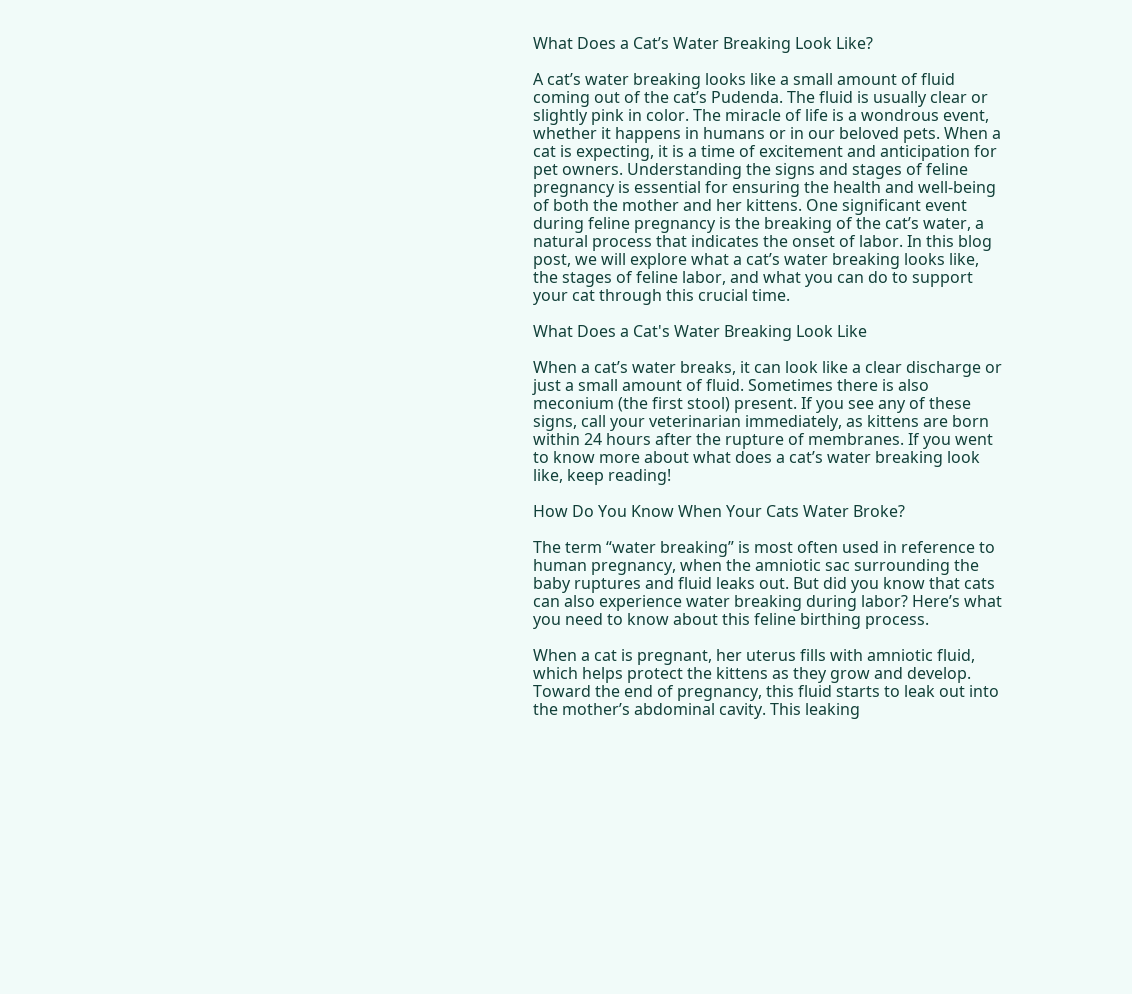What Does a Cat’s Water Breaking Look Like?

A cat’s water breaking looks like a small amount of fluid coming out of the cat’s Pudenda. The fluid is usually clear or slightly pink in color. The miracle of life is a wondrous event, whether it happens in humans or in our beloved pets. When a cat is expecting, it is a time of excitement and anticipation for pet owners. Understanding the signs and stages of feline pregnancy is essential for ensuring the health and well-being of both the mother and her kittens. One significant event during feline pregnancy is the breaking of the cat’s water, a natural process that indicates the onset of labor. In this blog post, we will explore what a cat’s water breaking looks like, the stages of feline labor, and what you can do to support your cat through this crucial time.

What Does a Cat's Water Breaking Look Like

When a cat’s water breaks, it can look like a clear discharge or just a small amount of fluid. Sometimes there is also meconium (the first stool) present. If you see any of these signs, call your veterinarian immediately, as kittens are born within 24 hours after the rupture of membranes. If you went to know more about what does a cat’s water breaking look like, keep reading!

How Do You Know When Your Cats Water Broke?

The term “water breaking” is most often used in reference to human pregnancy, when the amniotic sac surrounding the baby ruptures and fluid leaks out. But did you know that cats can also experience water breaking during labor? Here’s what you need to know about this feline birthing process.

When a cat is pregnant, her uterus fills with amniotic fluid, which helps protect the kittens as they grow and develop. Toward the end of pregnancy, this fluid starts to leak out into the mother’s abdominal cavity. This leaking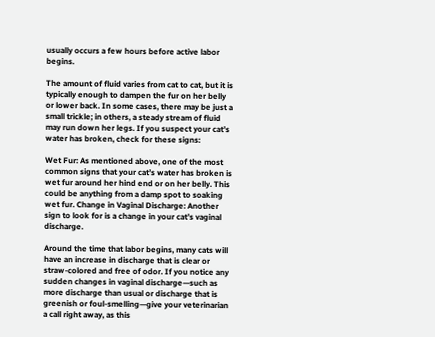usually occurs a few hours before active labor begins.

The amount of fluid varies from cat to cat, but it is typically enough to dampen the fur on her belly or lower back. In some cases, there may be just a small trickle; in others, a steady stream of fluid may run down her legs. If you suspect your cat’s water has broken, check for these signs:

Wet Fur: As mentioned above, one of the most common signs that your cat’s water has broken is wet fur around her hind end or on her belly. This could be anything from a damp spot to soaking wet fur. Change in Vaginal Discharge: Another sign to look for is a change in your cat’s vaginal discharge.

Around the time that labor begins, many cats will have an increase in discharge that is clear or straw-colored and free of odor. If you notice any sudden changes in vaginal discharge—such as more discharge than usual or discharge that is greenish or foul-smelling—give your veterinarian a call right away, as this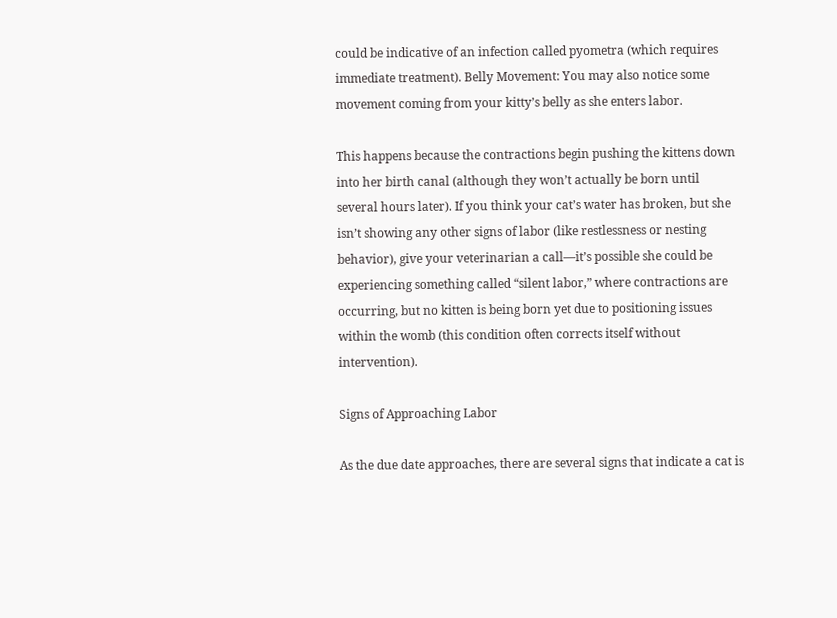could be indicative of an infection called pyometra (which requires immediate treatment). Belly Movement: You may also notice some movement coming from your kitty’s belly as she enters labor.

This happens because the contractions begin pushing the kittens down into her birth canal (although they won’t actually be born until several hours later). If you think your cat’s water has broken, but she isn’t showing any other signs of labor (like restlessness or nesting behavior), give your veterinarian a call—it’s possible she could be experiencing something called “silent labor,” where contractions are occurring, but no kitten is being born yet due to positioning issues within the womb (this condition often corrects itself without intervention).

Signs of Approaching Labor

As the due date approaches, there are several signs that indicate a cat is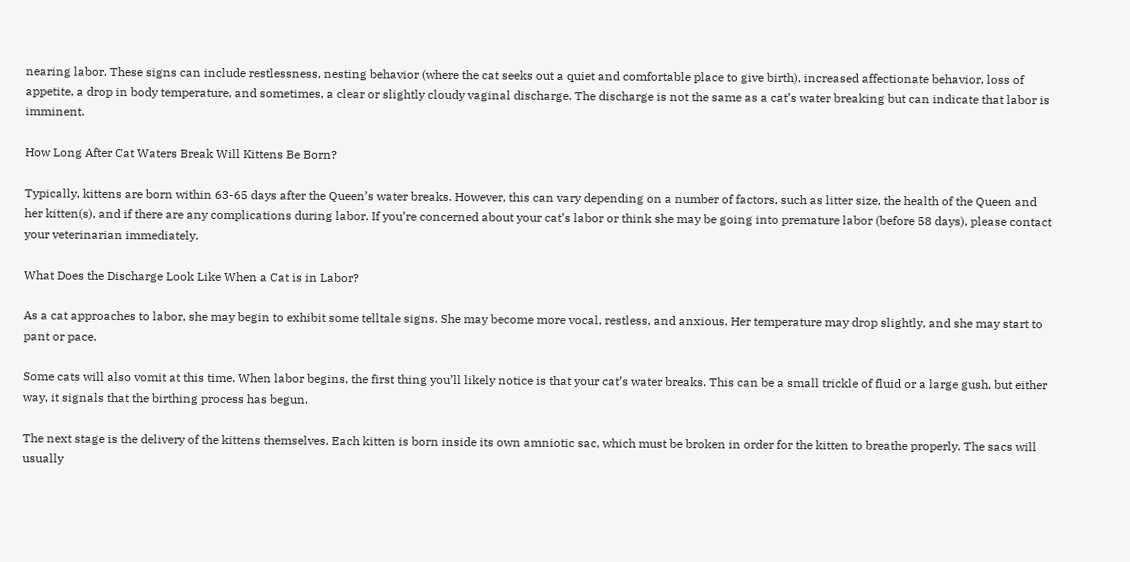nearing labor. These signs can include restlessness, nesting behavior (where the cat seeks out a quiet and comfortable place to give birth), increased affectionate behavior, loss of appetite, a drop in body temperature, and sometimes, a clear or slightly cloudy vaginal discharge. The discharge is not the same as a cat’s water breaking but can indicate that labor is imminent.

How Long After Cat Waters Break Will Kittens Be Born?

Typically, kittens are born within 63-65 days after the Queen’s water breaks. However, this can vary depending on a number of factors, such as litter size, the health of the Queen and her kitten(s), and if there are any complications during labor. If you’re concerned about your cat’s labor or think she may be going into premature labor (before 58 days), please contact your veterinarian immediately.

What Does the Discharge Look Like When a Cat is in Labor?

As a cat approaches to labor, she may begin to exhibit some telltale signs. She may become more vocal, restless, and anxious. Her temperature may drop slightly, and she may start to pant or pace.

Some cats will also vomit at this time. When labor begins, the first thing you’ll likely notice is that your cat’s water breaks. This can be a small trickle of fluid or a large gush, but either way, it signals that the birthing process has begun.

The next stage is the delivery of the kittens themselves. Each kitten is born inside its own amniotic sac, which must be broken in order for the kitten to breathe properly. The sacs will usually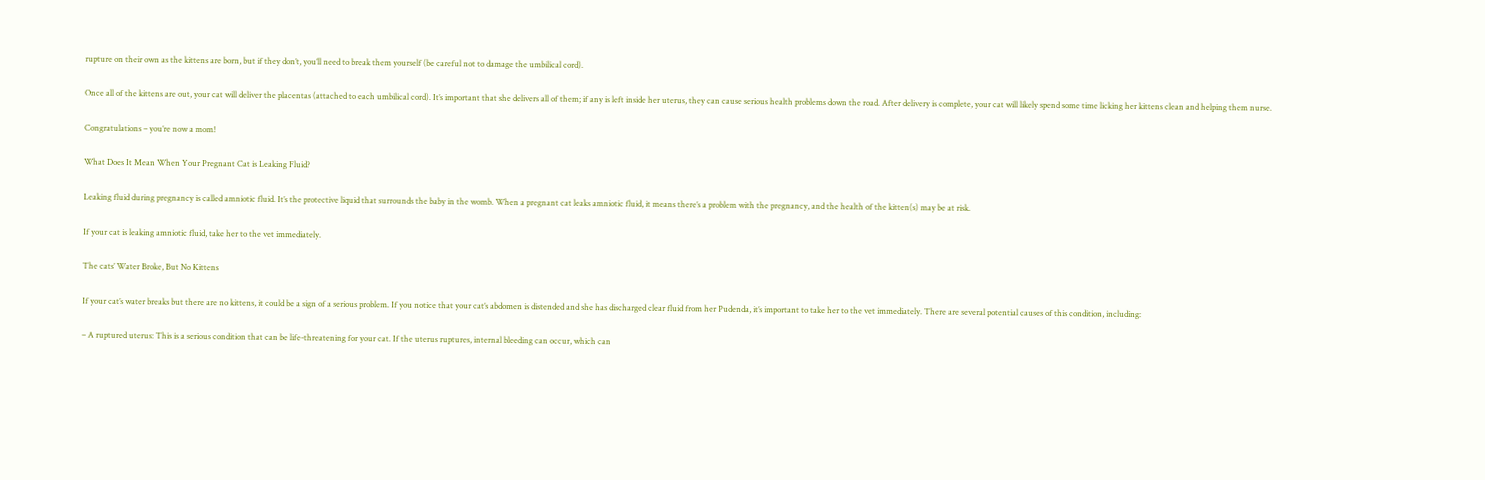rupture on their own as the kittens are born, but if they don’t, you’ll need to break them yourself (be careful not to damage the umbilical cord).

Once all of the kittens are out, your cat will deliver the placentas (attached to each umbilical cord). It’s important that she delivers all of them; if any is left inside her uterus, they can cause serious health problems down the road. After delivery is complete, your cat will likely spend some time licking her kittens clean and helping them nurse.

Congratulations – you’re now a mom!

What Does It Mean When Your Pregnant Cat is Leaking Fluid?

Leaking fluid during pregnancy is called amniotic fluid. It’s the protective liquid that surrounds the baby in the womb. When a pregnant cat leaks amniotic fluid, it means there’s a problem with the pregnancy, and the health of the kitten(s) may be at risk.

If your cat is leaking amniotic fluid, take her to the vet immediately.

The cats’ Water Broke, But No Kittens

If your cat’s water breaks but there are no kittens, it could be a sign of a serious problem. If you notice that your cat’s abdomen is distended and she has discharged clear fluid from her Pudenda, it’s important to take her to the vet immediately. There are several potential causes of this condition, including:

– A ruptured uterus: This is a serious condition that can be life-threatening for your cat. If the uterus ruptures, internal bleeding can occur, which can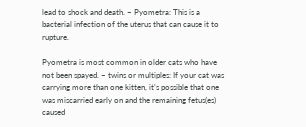lead to shock and death. – Pyometra: This is a bacterial infection of the uterus that can cause it to rupture.

Pyometra is most common in older cats who have not been spayed. – twins or multiples: If your cat was carrying more than one kitten, it’s possible that one was miscarried early on and the remaining fetus(es) caused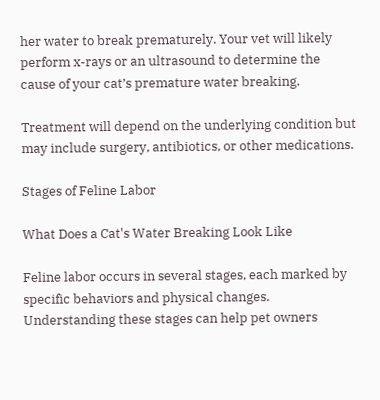her water to break prematurely. Your vet will likely perform x-rays or an ultrasound to determine the cause of your cat’s premature water breaking.

Treatment will depend on the underlying condition but may include surgery, antibiotics, or other medications.

Stages of Feline Labor

What Does a Cat's Water Breaking Look Like

Feline labor occurs in several stages, each marked by specific behaviors and physical changes. Understanding these stages can help pet owners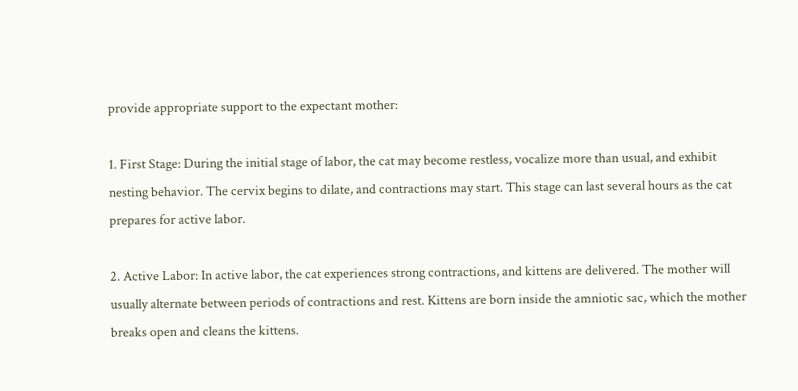provide appropriate support to the expectant mother:

1. First Stage: During the initial stage of labor, the cat may become restless, vocalize more than usual, and exhibit nesting behavior. The cervix begins to dilate, and contractions may start. This stage can last several hours as the cat prepares for active labor.

2. Active Labor: In active labor, the cat experiences strong contractions, and kittens are delivered. The mother will usually alternate between periods of contractions and rest. Kittens are born inside the amniotic sac, which the mother breaks open and cleans the kittens.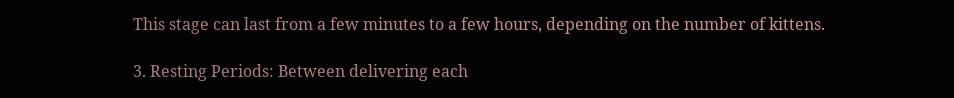This stage can last from a few minutes to a few hours, depending on the number of kittens.

3. Resting Periods: Between delivering each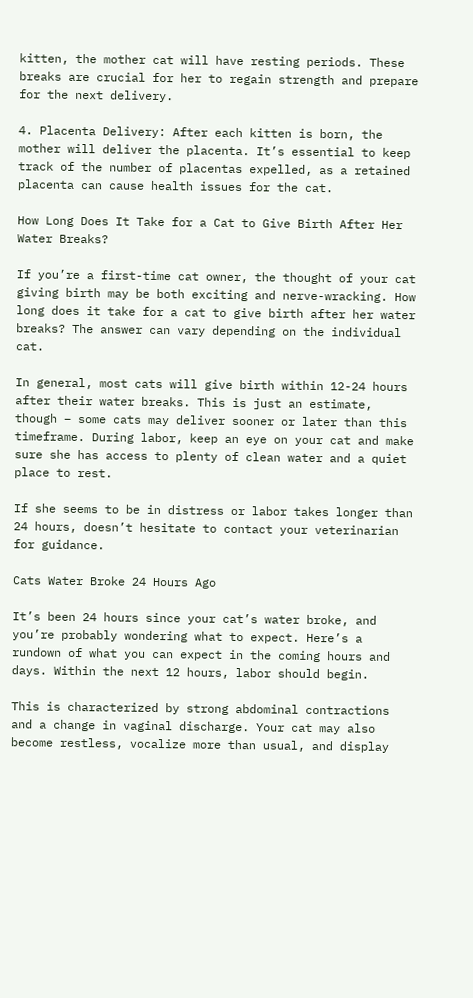kitten, the mother cat will have resting periods. These breaks are crucial for her to regain strength and prepare for the next delivery.

4. Placenta Delivery: After each kitten is born, the mother will deliver the placenta. It’s essential to keep track of the number of placentas expelled, as a retained placenta can cause health issues for the cat.

How Long Does It Take for a Cat to Give Birth After Her Water Breaks?

If you’re a first-time cat owner, the thought of your cat giving birth may be both exciting and nerve-wracking. How long does it take for a cat to give birth after her water breaks? The answer can vary depending on the individual cat.

In general, most cats will give birth within 12-24 hours after their water breaks. This is just an estimate, though – some cats may deliver sooner or later than this timeframe. During labor, keep an eye on your cat and make sure she has access to plenty of clean water and a quiet place to rest.

If she seems to be in distress or labor takes longer than 24 hours, doesn’t hesitate to contact your veterinarian for guidance.

Cats Water Broke 24 Hours Ago

It’s been 24 hours since your cat’s water broke, and you’re probably wondering what to expect. Here’s a rundown of what you can expect in the coming hours and days. Within the next 12 hours, labor should begin.

This is characterized by strong abdominal contractions and a change in vaginal discharge. Your cat may also become restless, vocalize more than usual, and display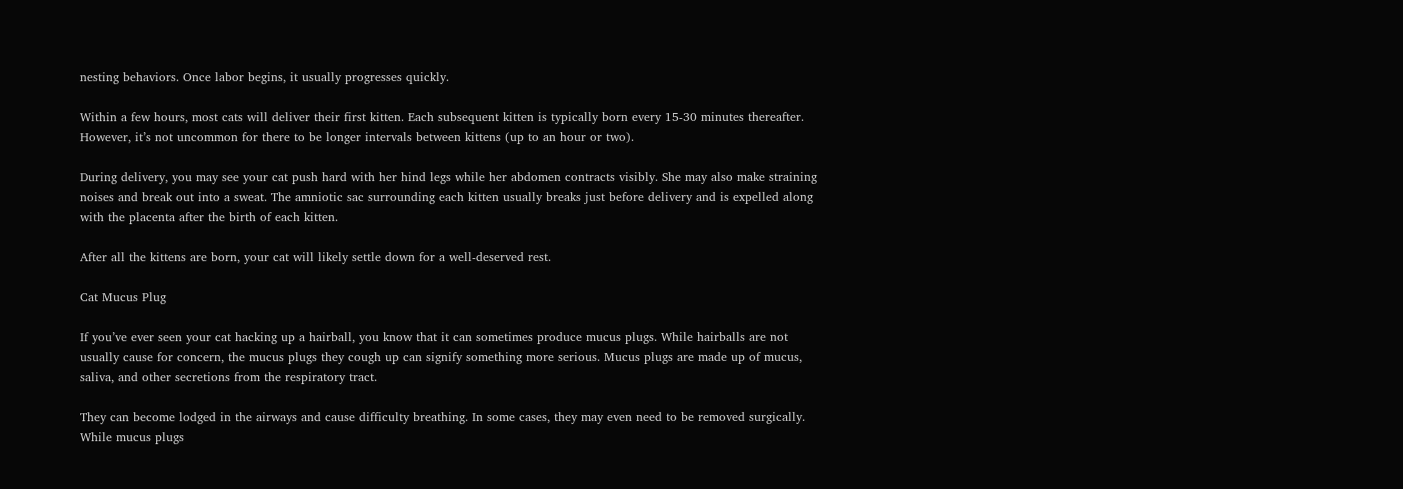nesting behaviors. Once labor begins, it usually progresses quickly.

Within a few hours, most cats will deliver their first kitten. Each subsequent kitten is typically born every 15-30 minutes thereafter. However, it’s not uncommon for there to be longer intervals between kittens (up to an hour or two).

During delivery, you may see your cat push hard with her hind legs while her abdomen contracts visibly. She may also make straining noises and break out into a sweat. The amniotic sac surrounding each kitten usually breaks just before delivery and is expelled along with the placenta after the birth of each kitten.

After all the kittens are born, your cat will likely settle down for a well-deserved rest.

Cat Mucus Plug

If you’ve ever seen your cat hacking up a hairball, you know that it can sometimes produce mucus plugs. While hairballs are not usually cause for concern, the mucus plugs they cough up can signify something more serious. Mucus plugs are made up of mucus, saliva, and other secretions from the respiratory tract.

They can become lodged in the airways and cause difficulty breathing. In some cases, they may even need to be removed surgically. While mucus plugs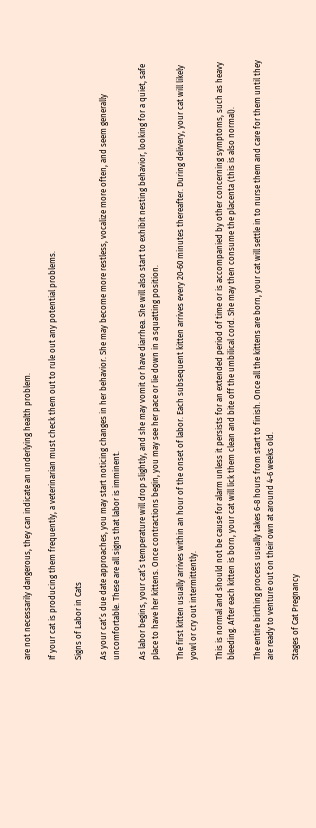are not necessarily dangerous, they can indicate an underlying health problem.

If your cat is producing them frequently, a veterinarian must check them out to rule out any potential problems.

Signs of Labor in Cats

As your cat’s due date approaches, you may start noticing changes in her behavior. She may become more restless, vocalize more often, and seem generally uncomfortable. These are all signs that labor is imminent.

As labor begins, your cat’s temperature will drop slightly, and she may vomit or have diarrhea. She will also start to exhibit nesting behavior, looking for a quiet, safe place to have her kittens. Once contractions begin, you may see her pace or lie down in a squatting position.

The first kitten usually arrives within an hour of the onset of labor. Each subsequent kitten arrives every 20-60 minutes thereafter. During delivery, your cat will likely yowl or cry out intermittently.

This is normal and should not be cause for alarm unless it persists for an extended period of time or is accompanied by other concerning symptoms, such as heavy bleeding. After each kitten is born, your cat will lick them clean and bite off the umbilical cord. She may then consume the placenta (this is also normal).

The entire birthing process usually takes 6-8 hours from start to finish. Once all the kittens are born, your cat will settle in to nurse them and care for them until they are ready to venture out on their own at around 4-6 weeks old.

Stages of Cat Pregnancy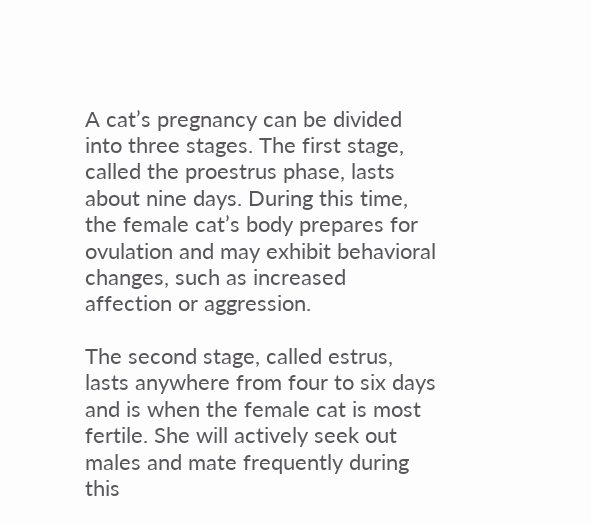A cat’s pregnancy can be divided into three stages. The first stage, called the proestrus phase, lasts about nine days. During this time, the female cat’s body prepares for ovulation and may exhibit behavioral changes, such as increased affection or aggression.

The second stage, called estrus, lasts anywhere from four to six days and is when the female cat is most fertile. She will actively seek out males and mate frequently during this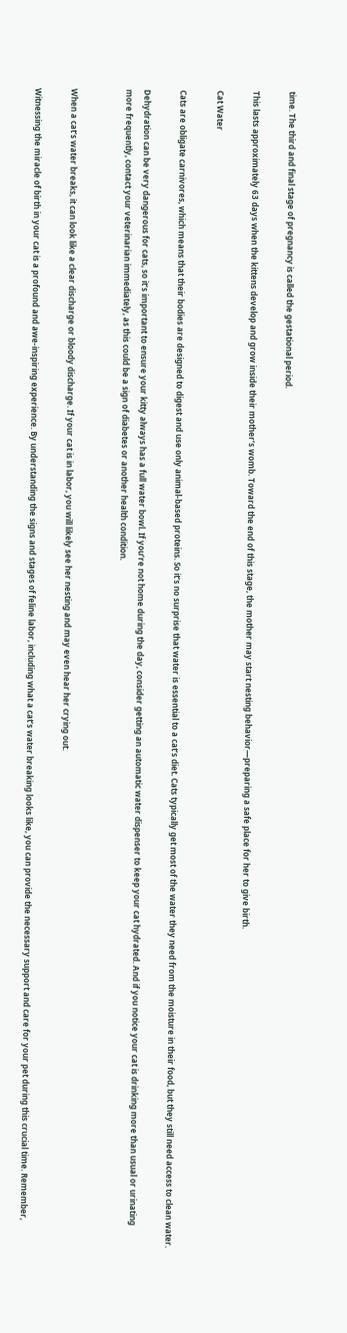time. The third and final stage of pregnancy is called the gestational period.

This lasts approximately 63 days when the kittens develop and grow inside their mother’s womb. Toward the end of this stage, the mother may start nesting behavior—preparing a safe place for her to give birth.

Cat Water

Cats are obligate carnivores, which means that their bodies are designed to digest and use only animal-based proteins. So it’s no surprise that water is essential to a cat’s diet. Cats typically get most of the water they need from the moisture in their food, but they still need access to clean water.

Dehydration can be very dangerous for cats, so it’s important to ensure your kitty always has a full water bowl. If you’re not home during the day, consider getting an automatic water dispenser to keep your cat hydrated. And if you notice your cat is drinking more than usual or urinating more frequently, contact your veterinarian immediately, as this could be a sign of diabetes or another health condition.


When a cat’s water breaks, it can look like a clear discharge or bloody discharge. If your cat is in labor, you will likely see her nesting and may even hear her crying out.

Witnessing the miracle of birth in your cat is a profound and awe-inspiring experience. By understanding the signs and stages of feline labor, including what a cat’s water breaking looks like, you can provide the necessary support and care for your pet during this crucial time. Remember,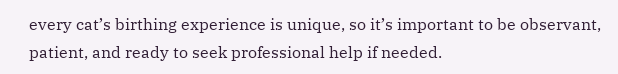every cat’s birthing experience is unique, so it’s important to be observant, patient, and ready to seek professional help if needed.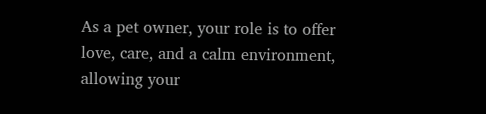As a pet owner, your role is to offer love, care, and a calm environment, allowing your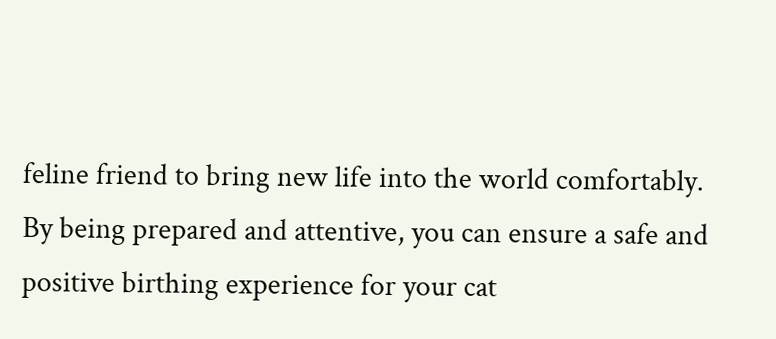feline friend to bring new life into the world comfortably. By being prepared and attentive, you can ensure a safe and positive birthing experience for your cat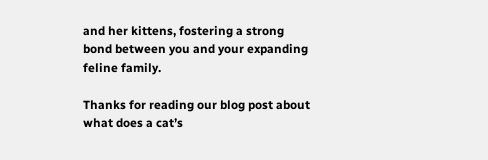and her kittens, fostering a strong bond between you and your expanding feline family.

Thanks for reading our blog post about what does a cat’s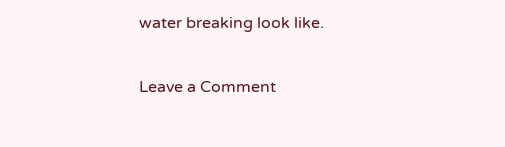water breaking look like.

Leave a Comment